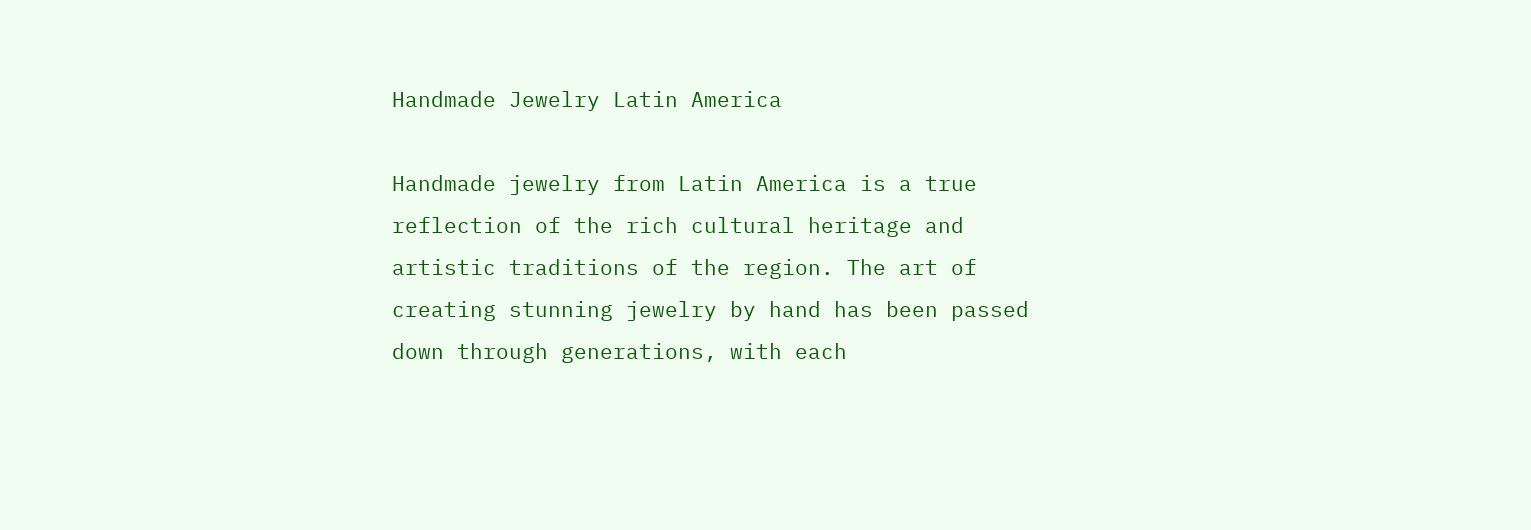Handmade Jewelry Latin America

Handmade jewelry from Latin America is a true reflection of the rich cultural heritage and artistic traditions of the region. The art of creating stunning jewelry by hand has been passed down through generations, with each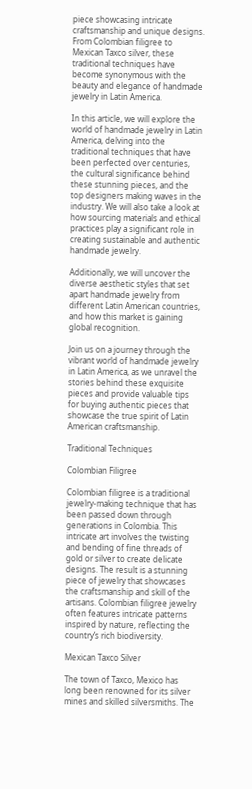piece showcasing intricate craftsmanship and unique designs. From Colombian filigree to Mexican Taxco silver, these traditional techniques have become synonymous with the beauty and elegance of handmade jewelry in Latin America.

In this article, we will explore the world of handmade jewelry in Latin America, delving into the traditional techniques that have been perfected over centuries, the cultural significance behind these stunning pieces, and the top designers making waves in the industry. We will also take a look at how sourcing materials and ethical practices play a significant role in creating sustainable and authentic handmade jewelry.

Additionally, we will uncover the diverse aesthetic styles that set apart handmade jewelry from different Latin American countries, and how this market is gaining global recognition.

Join us on a journey through the vibrant world of handmade jewelry in Latin America, as we unravel the stories behind these exquisite pieces and provide valuable tips for buying authentic pieces that showcase the true spirit of Latin American craftsmanship.

Traditional Techniques

Colombian Filigree

Colombian filigree is a traditional jewelry-making technique that has been passed down through generations in Colombia. This intricate art involves the twisting and bending of fine threads of gold or silver to create delicate designs. The result is a stunning piece of jewelry that showcases the craftsmanship and skill of the artisans. Colombian filigree jewelry often features intricate patterns inspired by nature, reflecting the country’s rich biodiversity.

Mexican Taxco Silver

The town of Taxco, Mexico has long been renowned for its silver mines and skilled silversmiths. The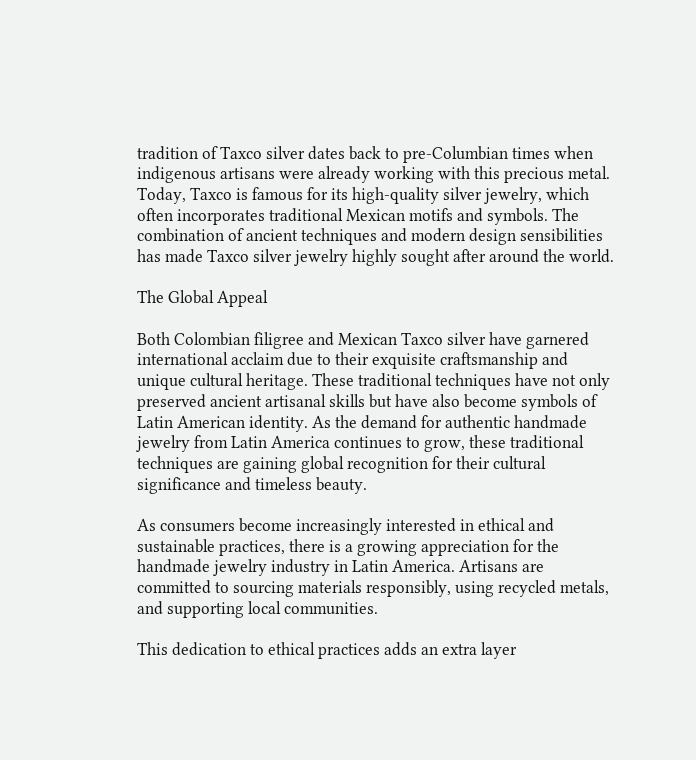tradition of Taxco silver dates back to pre-Columbian times when indigenous artisans were already working with this precious metal. Today, Taxco is famous for its high-quality silver jewelry, which often incorporates traditional Mexican motifs and symbols. The combination of ancient techniques and modern design sensibilities has made Taxco silver jewelry highly sought after around the world.

The Global Appeal

Both Colombian filigree and Mexican Taxco silver have garnered international acclaim due to their exquisite craftsmanship and unique cultural heritage. These traditional techniques have not only preserved ancient artisanal skills but have also become symbols of Latin American identity. As the demand for authentic handmade jewelry from Latin America continues to grow, these traditional techniques are gaining global recognition for their cultural significance and timeless beauty.

As consumers become increasingly interested in ethical and sustainable practices, there is a growing appreciation for the handmade jewelry industry in Latin America. Artisans are committed to sourcing materials responsibly, using recycled metals, and supporting local communities.

This dedication to ethical practices adds an extra layer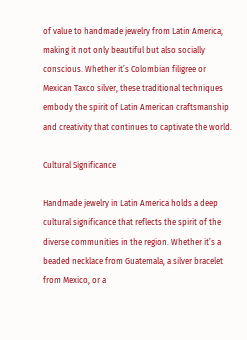of value to handmade jewelry from Latin America, making it not only beautiful but also socially conscious. Whether it’s Colombian filigree or Mexican Taxco silver, these traditional techniques embody the spirit of Latin American craftsmanship and creativity that continues to captivate the world.

Cultural Significance

Handmade jewelry in Latin America holds a deep cultural significance that reflects the spirit of the diverse communities in the region. Whether it’s a beaded necklace from Guatemala, a silver bracelet from Mexico, or a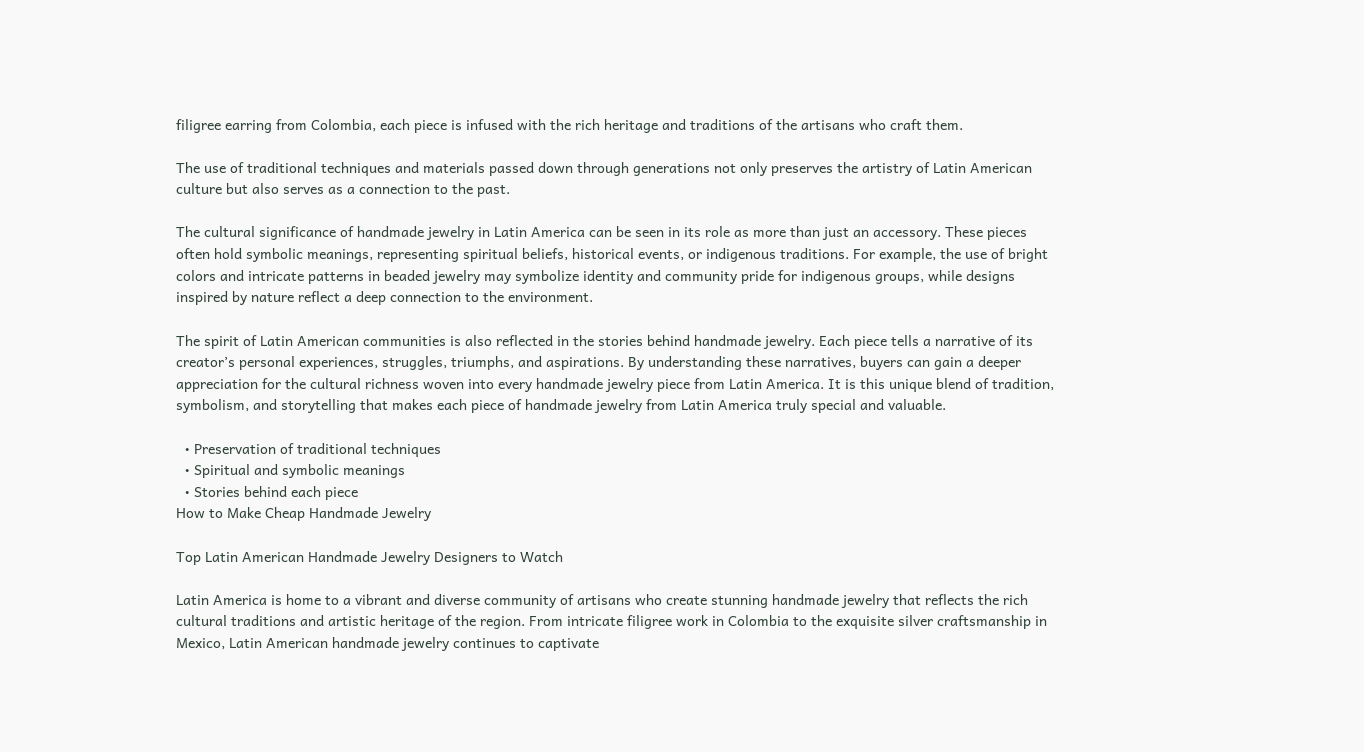filigree earring from Colombia, each piece is infused with the rich heritage and traditions of the artisans who craft them.

The use of traditional techniques and materials passed down through generations not only preserves the artistry of Latin American culture but also serves as a connection to the past.

The cultural significance of handmade jewelry in Latin America can be seen in its role as more than just an accessory. These pieces often hold symbolic meanings, representing spiritual beliefs, historical events, or indigenous traditions. For example, the use of bright colors and intricate patterns in beaded jewelry may symbolize identity and community pride for indigenous groups, while designs inspired by nature reflect a deep connection to the environment.

The spirit of Latin American communities is also reflected in the stories behind handmade jewelry. Each piece tells a narrative of its creator’s personal experiences, struggles, triumphs, and aspirations. By understanding these narratives, buyers can gain a deeper appreciation for the cultural richness woven into every handmade jewelry piece from Latin America. It is this unique blend of tradition, symbolism, and storytelling that makes each piece of handmade jewelry from Latin America truly special and valuable.

  • Preservation of traditional techniques
  • Spiritual and symbolic meanings
  • Stories behind each piece
How to Make Cheap Handmade Jewelry

Top Latin American Handmade Jewelry Designers to Watch

Latin America is home to a vibrant and diverse community of artisans who create stunning handmade jewelry that reflects the rich cultural traditions and artistic heritage of the region. From intricate filigree work in Colombia to the exquisite silver craftsmanship in Mexico, Latin American handmade jewelry continues to captivate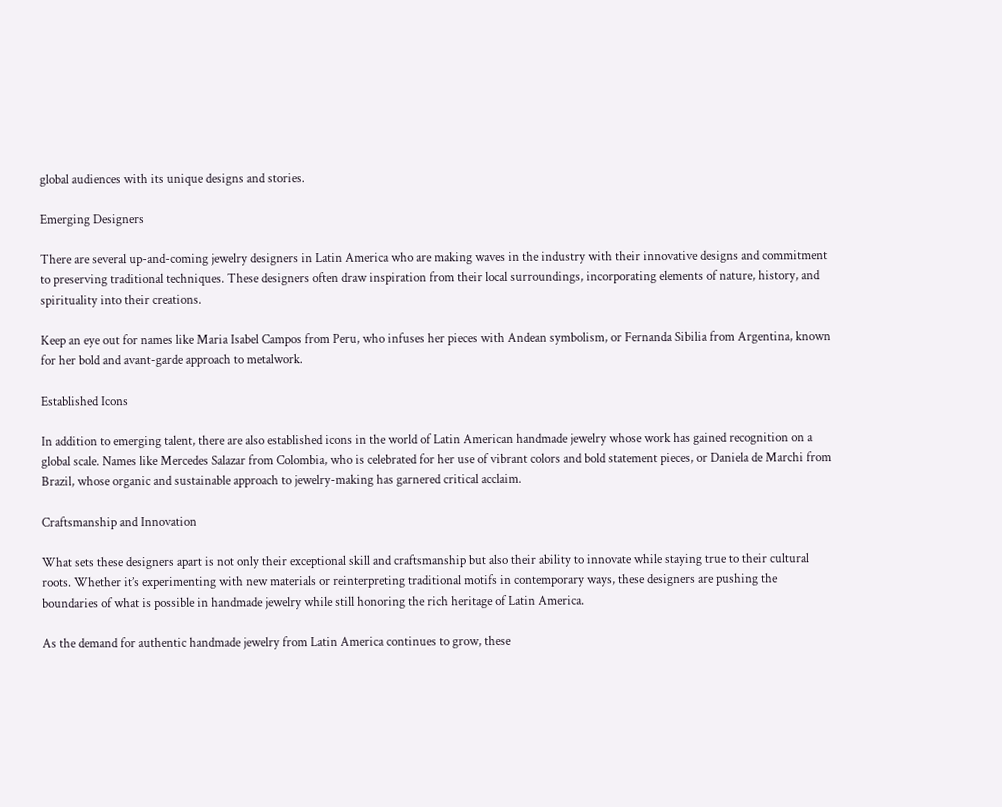global audiences with its unique designs and stories.

Emerging Designers

There are several up-and-coming jewelry designers in Latin America who are making waves in the industry with their innovative designs and commitment to preserving traditional techniques. These designers often draw inspiration from their local surroundings, incorporating elements of nature, history, and spirituality into their creations.

Keep an eye out for names like Maria Isabel Campos from Peru, who infuses her pieces with Andean symbolism, or Fernanda Sibilia from Argentina, known for her bold and avant-garde approach to metalwork.

Established Icons

In addition to emerging talent, there are also established icons in the world of Latin American handmade jewelry whose work has gained recognition on a global scale. Names like Mercedes Salazar from Colombia, who is celebrated for her use of vibrant colors and bold statement pieces, or Daniela de Marchi from Brazil, whose organic and sustainable approach to jewelry-making has garnered critical acclaim.

Craftsmanship and Innovation

What sets these designers apart is not only their exceptional skill and craftsmanship but also their ability to innovate while staying true to their cultural roots. Whether it’s experimenting with new materials or reinterpreting traditional motifs in contemporary ways, these designers are pushing the boundaries of what is possible in handmade jewelry while still honoring the rich heritage of Latin America.

As the demand for authentic handmade jewelry from Latin America continues to grow, these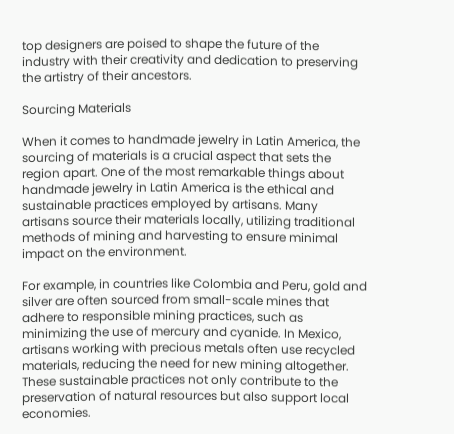top designers are poised to shape the future of the industry with their creativity and dedication to preserving the artistry of their ancestors.

Sourcing Materials

When it comes to handmade jewelry in Latin America, the sourcing of materials is a crucial aspect that sets the region apart. One of the most remarkable things about handmade jewelry in Latin America is the ethical and sustainable practices employed by artisans. Many artisans source their materials locally, utilizing traditional methods of mining and harvesting to ensure minimal impact on the environment.

For example, in countries like Colombia and Peru, gold and silver are often sourced from small-scale mines that adhere to responsible mining practices, such as minimizing the use of mercury and cyanide. In Mexico, artisans working with precious metals often use recycled materials, reducing the need for new mining altogether. These sustainable practices not only contribute to the preservation of natural resources but also support local economies.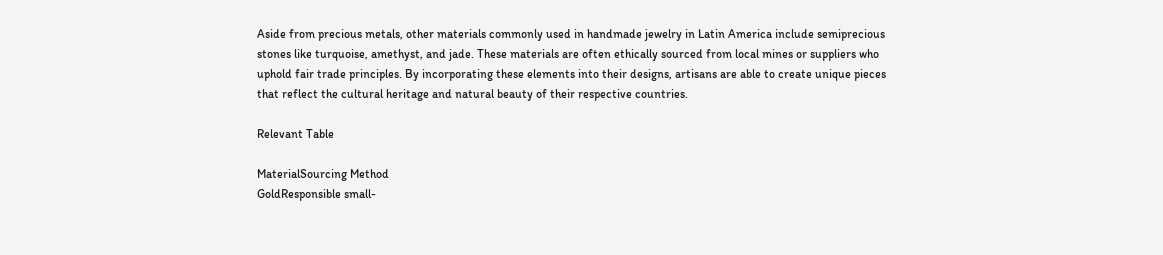Aside from precious metals, other materials commonly used in handmade jewelry in Latin America include semiprecious stones like turquoise, amethyst, and jade. These materials are often ethically sourced from local mines or suppliers who uphold fair trade principles. By incorporating these elements into their designs, artisans are able to create unique pieces that reflect the cultural heritage and natural beauty of their respective countries.

Relevant Table

MaterialSourcing Method
GoldResponsible small-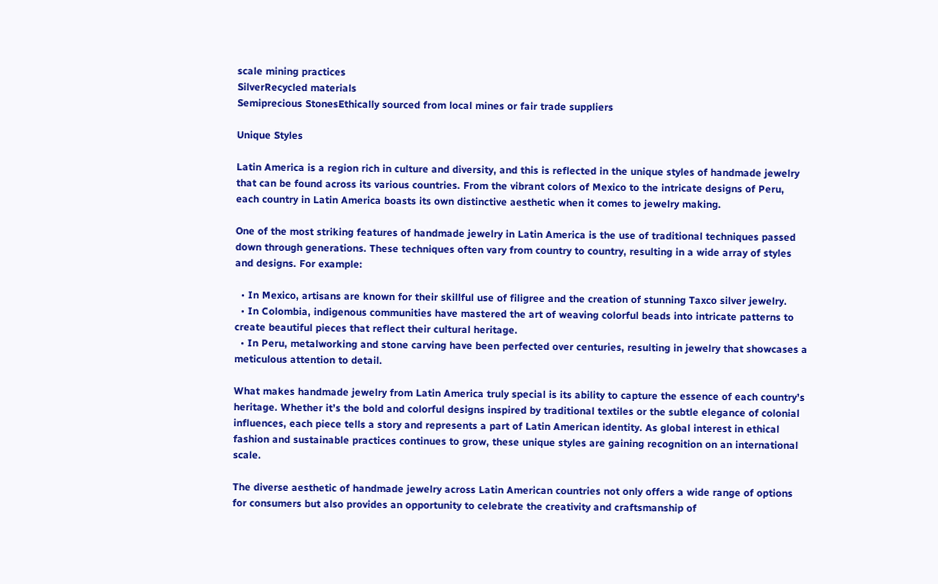scale mining practices
SilverRecycled materials
Semiprecious StonesEthically sourced from local mines or fair trade suppliers

Unique Styles

Latin America is a region rich in culture and diversity, and this is reflected in the unique styles of handmade jewelry that can be found across its various countries. From the vibrant colors of Mexico to the intricate designs of Peru, each country in Latin America boasts its own distinctive aesthetic when it comes to jewelry making.

One of the most striking features of handmade jewelry in Latin America is the use of traditional techniques passed down through generations. These techniques often vary from country to country, resulting in a wide array of styles and designs. For example:

  • In Mexico, artisans are known for their skillful use of filigree and the creation of stunning Taxco silver jewelry.
  • In Colombia, indigenous communities have mastered the art of weaving colorful beads into intricate patterns to create beautiful pieces that reflect their cultural heritage.
  • In Peru, metalworking and stone carving have been perfected over centuries, resulting in jewelry that showcases a meticulous attention to detail.

What makes handmade jewelry from Latin America truly special is its ability to capture the essence of each country’s heritage. Whether it’s the bold and colorful designs inspired by traditional textiles or the subtle elegance of colonial influences, each piece tells a story and represents a part of Latin American identity. As global interest in ethical fashion and sustainable practices continues to grow, these unique styles are gaining recognition on an international scale.

The diverse aesthetic of handmade jewelry across Latin American countries not only offers a wide range of options for consumers but also provides an opportunity to celebrate the creativity and craftsmanship of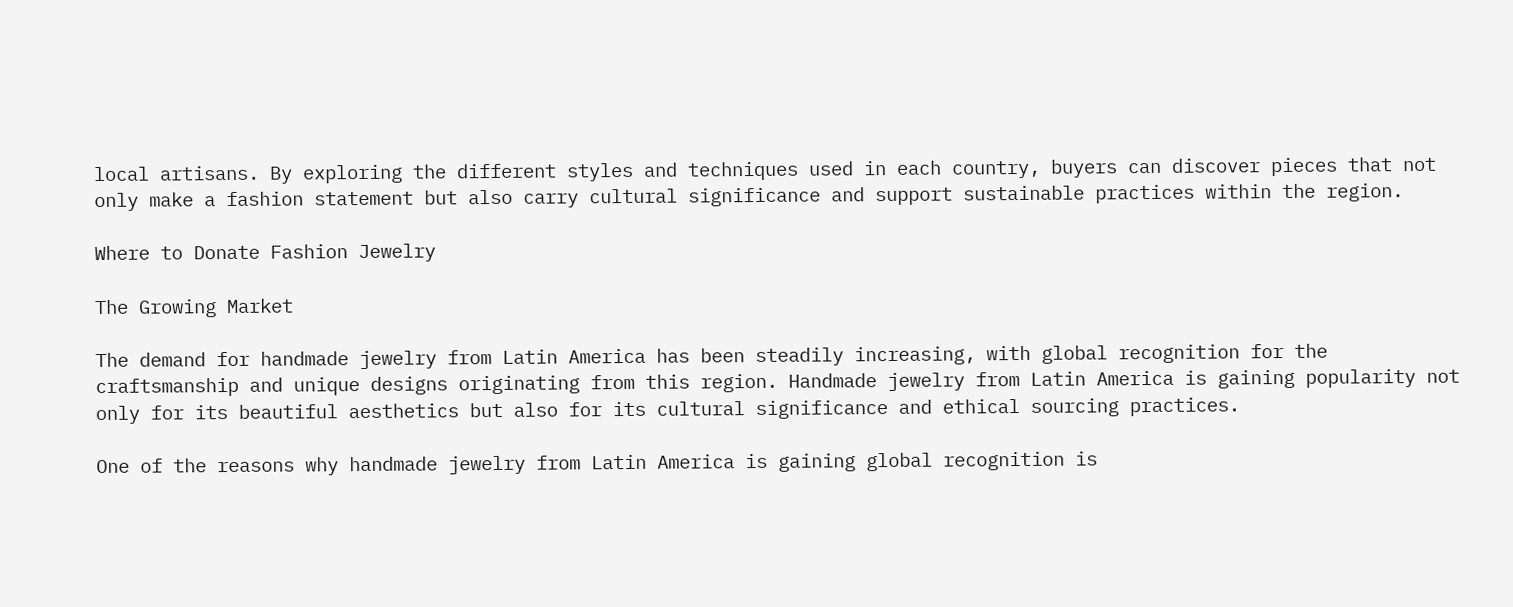local artisans. By exploring the different styles and techniques used in each country, buyers can discover pieces that not only make a fashion statement but also carry cultural significance and support sustainable practices within the region.

Where to Donate Fashion Jewelry

The Growing Market

The demand for handmade jewelry from Latin America has been steadily increasing, with global recognition for the craftsmanship and unique designs originating from this region. Handmade jewelry from Latin America is gaining popularity not only for its beautiful aesthetics but also for its cultural significance and ethical sourcing practices.

One of the reasons why handmade jewelry from Latin America is gaining global recognition is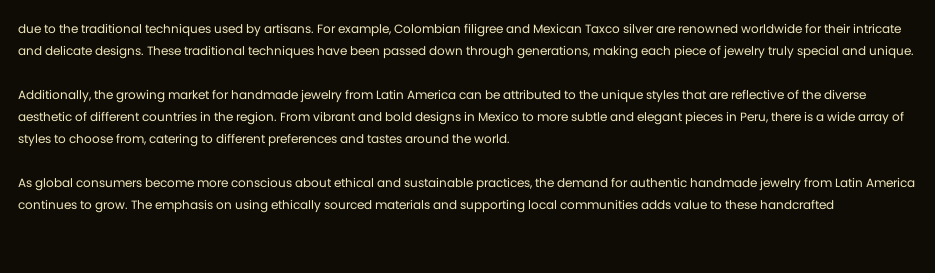due to the traditional techniques used by artisans. For example, Colombian filigree and Mexican Taxco silver are renowned worldwide for their intricate and delicate designs. These traditional techniques have been passed down through generations, making each piece of jewelry truly special and unique.

Additionally, the growing market for handmade jewelry from Latin America can be attributed to the unique styles that are reflective of the diverse aesthetic of different countries in the region. From vibrant and bold designs in Mexico to more subtle and elegant pieces in Peru, there is a wide array of styles to choose from, catering to different preferences and tastes around the world.

As global consumers become more conscious about ethical and sustainable practices, the demand for authentic handmade jewelry from Latin America continues to grow. The emphasis on using ethically sourced materials and supporting local communities adds value to these handcrafted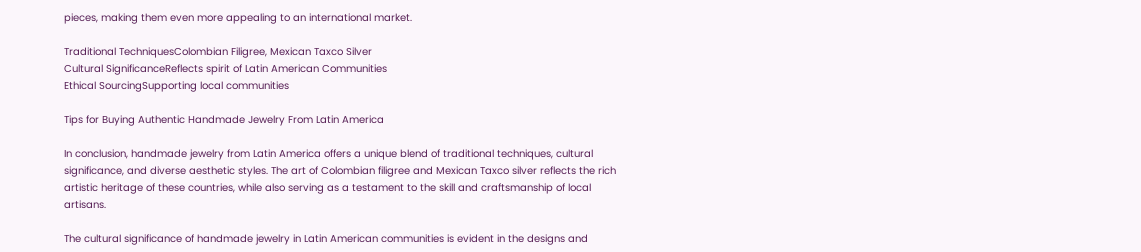pieces, making them even more appealing to an international market.

Traditional TechniquesColombian Filigree, Mexican Taxco Silver
Cultural SignificanceReflects spirit of Latin American Communities
Ethical SourcingSupporting local communities

Tips for Buying Authentic Handmade Jewelry From Latin America

In conclusion, handmade jewelry from Latin America offers a unique blend of traditional techniques, cultural significance, and diverse aesthetic styles. The art of Colombian filigree and Mexican Taxco silver reflects the rich artistic heritage of these countries, while also serving as a testament to the skill and craftsmanship of local artisans.

The cultural significance of handmade jewelry in Latin American communities is evident in the designs and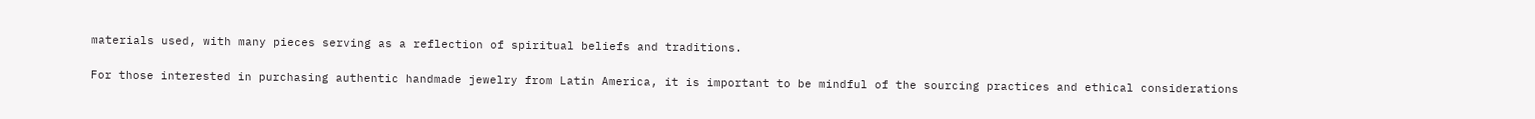materials used, with many pieces serving as a reflection of spiritual beliefs and traditions.

For those interested in purchasing authentic handmade jewelry from Latin America, it is important to be mindful of the sourcing practices and ethical considerations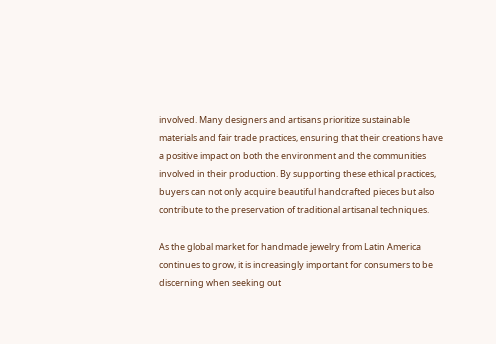involved. Many designers and artisans prioritize sustainable materials and fair trade practices, ensuring that their creations have a positive impact on both the environment and the communities involved in their production. By supporting these ethical practices, buyers can not only acquire beautiful handcrafted pieces but also contribute to the preservation of traditional artisanal techniques.

As the global market for handmade jewelry from Latin America continues to grow, it is increasingly important for consumers to be discerning when seeking out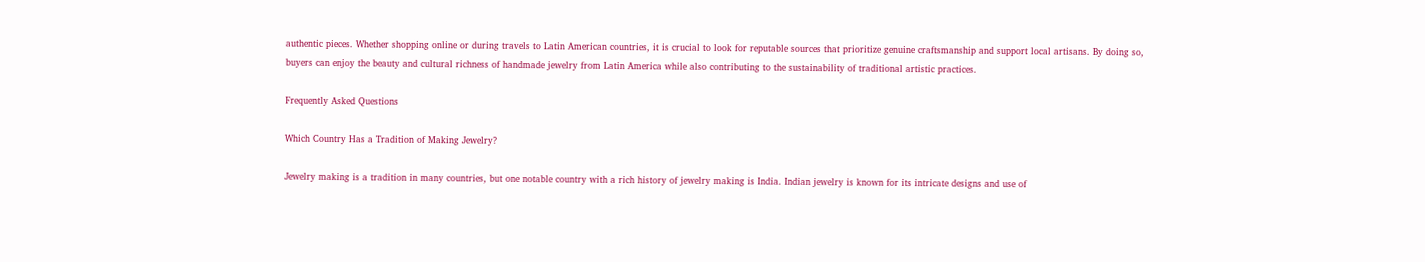authentic pieces. Whether shopping online or during travels to Latin American countries, it is crucial to look for reputable sources that prioritize genuine craftsmanship and support local artisans. By doing so, buyers can enjoy the beauty and cultural richness of handmade jewelry from Latin America while also contributing to the sustainability of traditional artistic practices.

Frequently Asked Questions

Which Country Has a Tradition of Making Jewelry?

Jewelry making is a tradition in many countries, but one notable country with a rich history of jewelry making is India. Indian jewelry is known for its intricate designs and use of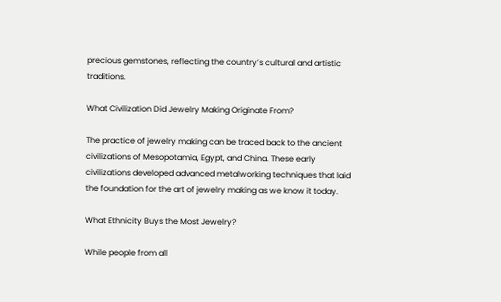precious gemstones, reflecting the country’s cultural and artistic traditions.

What Civilization Did Jewelry Making Originate From?

The practice of jewelry making can be traced back to the ancient civilizations of Mesopotamia, Egypt, and China. These early civilizations developed advanced metalworking techniques that laid the foundation for the art of jewelry making as we know it today.

What Ethnicity Buys the Most Jewelry?

While people from all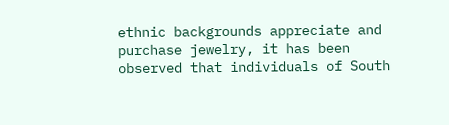ethnic backgrounds appreciate and purchase jewelry, it has been observed that individuals of South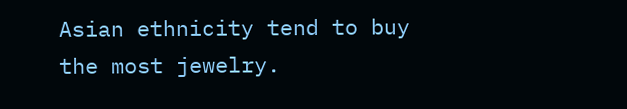Asian ethnicity tend to buy the most jewelry.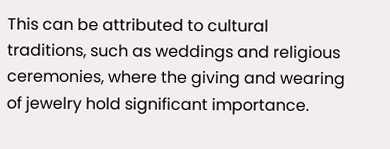This can be attributed to cultural traditions, such as weddings and religious ceremonies, where the giving and wearing of jewelry hold significant importance.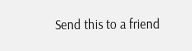Send this to a friend